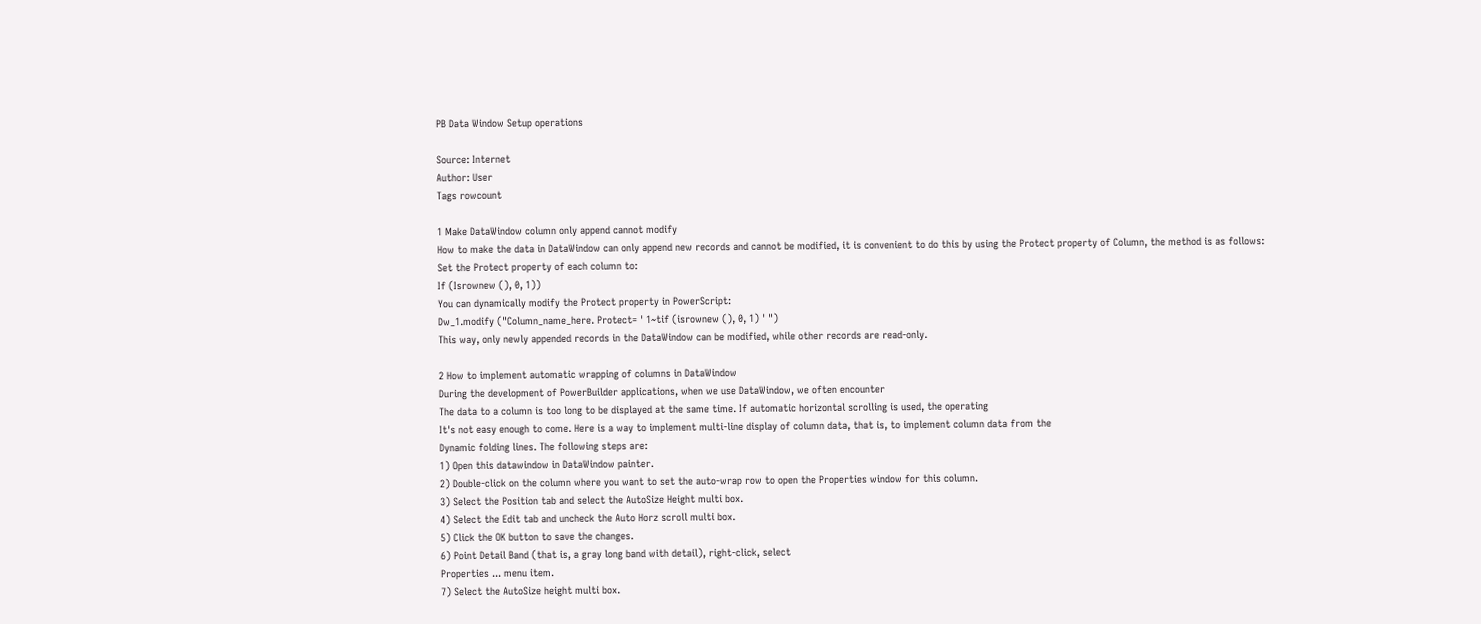PB Data Window Setup operations

Source: Internet
Author: User
Tags rowcount

1 Make DataWindow column only append cannot modify
How to make the data in DataWindow can only append new records and cannot be modified, it is convenient to do this by using the Protect property of Column, the method is as follows:
Set the Protect property of each column to:
If (Isrownew (), 0, 1))
You can dynamically modify the Protect property in PowerScript:
Dw_1.modify ("Column_name_here. Protect= ' 1~tif (isrownew (), 0, 1) ' ")
This way, only newly appended records in the DataWindow can be modified, while other records are read-only.

2 How to implement automatic wrapping of columns in DataWindow
During the development of PowerBuilder applications, when we use DataWindow, we often encounter
The data to a column is too long to be displayed at the same time. If automatic horizontal scrolling is used, the operating
It's not easy enough to come. Here is a way to implement multi-line display of column data, that is, to implement column data from the
Dynamic folding lines. The following steps are:
1) Open this datawindow in DataWindow painter.
2) Double-click on the column where you want to set the auto-wrap row to open the Properties window for this column.
3) Select the Position tab and select the AutoSize Height multi box.
4) Select the Edit tab and uncheck the Auto Horz scroll multi box.
5) Click the OK button to save the changes.
6) Point Detail Band (that is, a gray long band with detail), right-click, select
Properties ... menu item.
7) Select the AutoSize height multi box.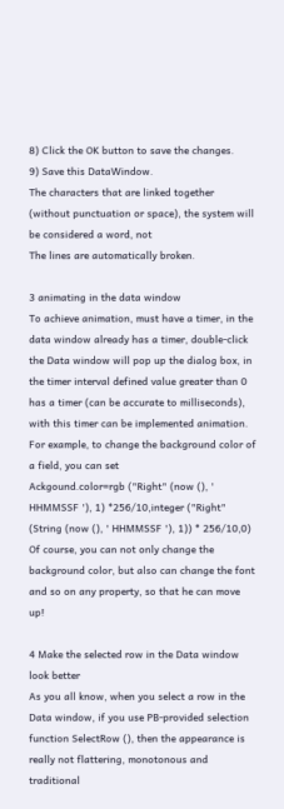8) Click the OK button to save the changes.
9) Save this DataWindow.
The characters that are linked together (without punctuation or space), the system will be considered a word, not
The lines are automatically broken.

3 animating in the data window
To achieve animation, must have a timer, in the data window already has a timer, double-click the Data window will pop up the dialog box, in the timer interval defined value greater than 0 has a timer (can be accurate to milliseconds), with this timer can be implemented animation. For example, to change the background color of a field, you can set
Ackgound.color=rgb ("Right" (now (), ' HHMMSSF '), 1) *256/10,integer ("Right" (String (now (), ' HHMMSSF '), 1)) * 256/10,0)
Of course, you can not only change the background color, but also can change the font and so on any property, so that he can move up!

4 Make the selected row in the Data window look better
As you all know, when you select a row in the Data window, if you use PB-provided selection function SelectRow (), then the appearance is really not flattering, monotonous and traditional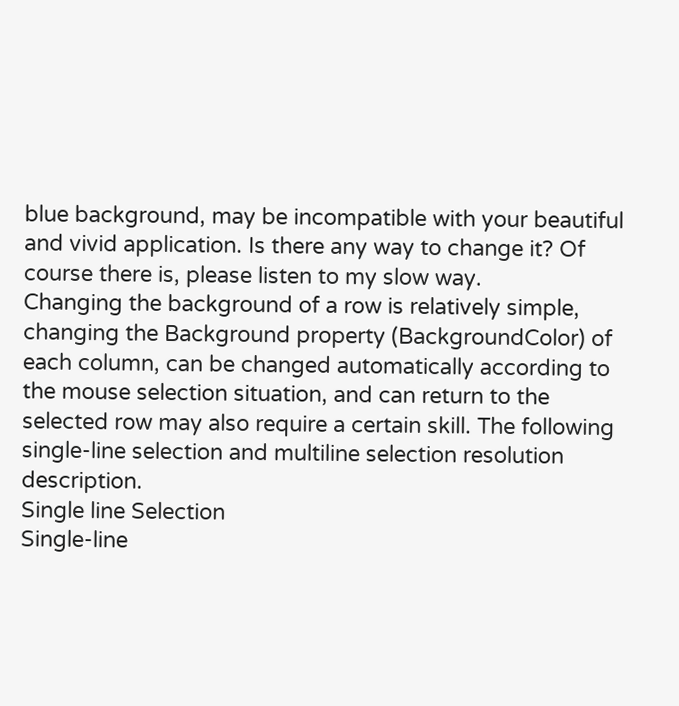blue background, may be incompatible with your beautiful and vivid application. Is there any way to change it? Of course there is, please listen to my slow way.
Changing the background of a row is relatively simple, changing the Background property (BackgroundColor) of each column, can be changed automatically according to the mouse selection situation, and can return to the selected row may also require a certain skill. The following single-line selection and multiline selection resolution description.
Single line Selection
Single-line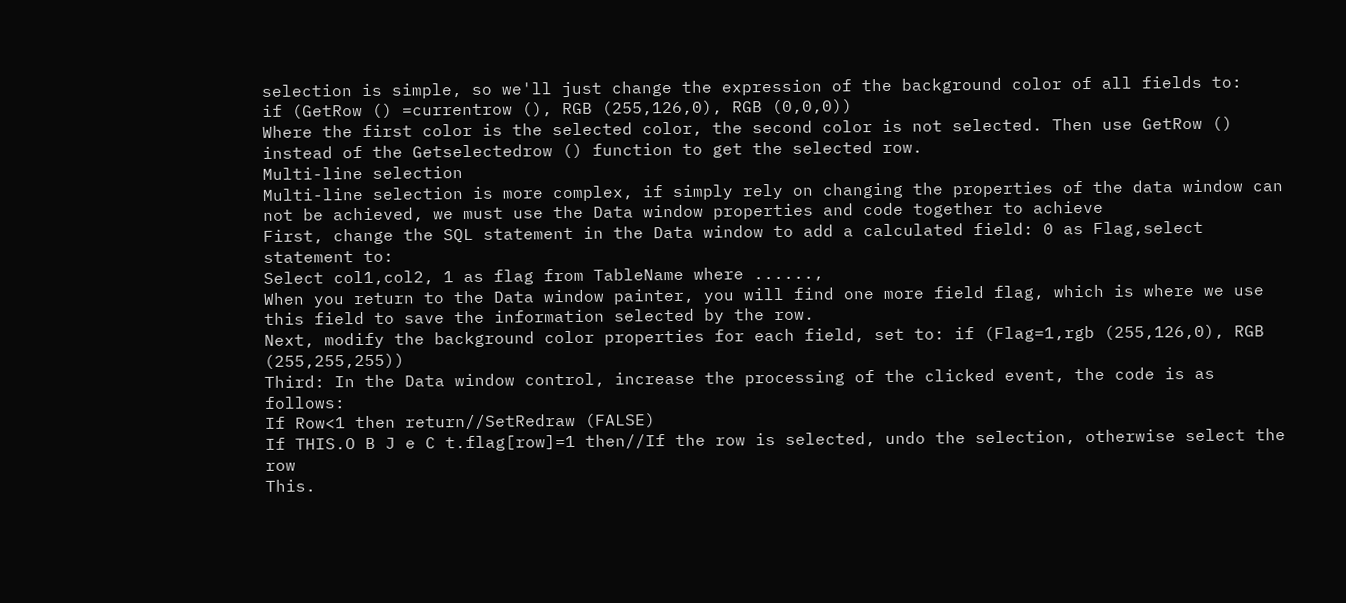selection is simple, so we'll just change the expression of the background color of all fields to:
if (GetRow () =currentrow (), RGB (255,126,0), RGB (0,0,0))
Where the first color is the selected color, the second color is not selected. Then use GetRow () instead of the Getselectedrow () function to get the selected row.
Multi-line selection
Multi-line selection is more complex, if simply rely on changing the properties of the data window can not be achieved, we must use the Data window properties and code together to achieve
First, change the SQL statement in the Data window to add a calculated field: 0 as Flag,select statement to:
Select col1,col2, 1 as flag from TableName where ......,
When you return to the Data window painter, you will find one more field flag, which is where we use this field to save the information selected by the row.
Next, modify the background color properties for each field, set to: if (Flag=1,rgb (255,126,0), RGB (255,255,255))
Third: In the Data window control, increase the processing of the clicked event, the code is as follows:
If Row<1 then return//SetRedraw (FALSE)
If THIS.O B J e C t.flag[row]=1 then//If the row is selected, undo the selection, otherwise select the row
This.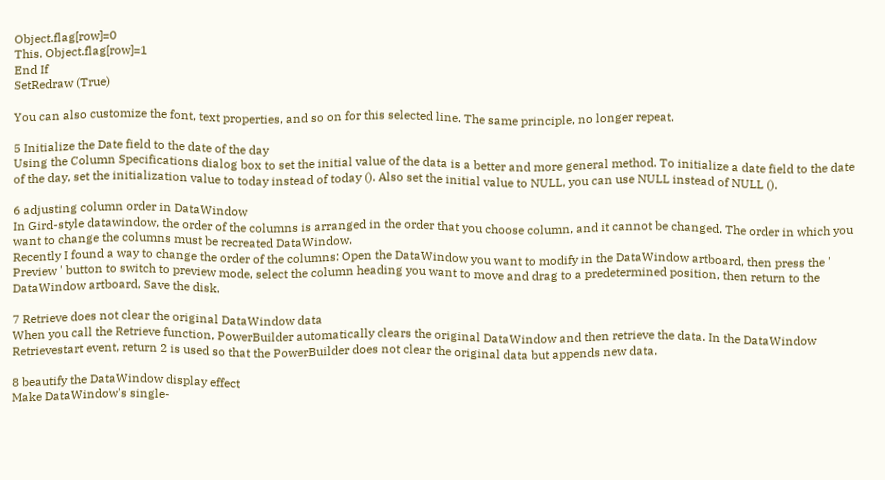Object.flag[row]=0
This. Object.flag[row]=1
End If
SetRedraw (True)

You can also customize the font, text properties, and so on for this selected line. The same principle, no longer repeat.

5 Initialize the Date field to the date of the day
Using the Column Specifications dialog box to set the initial value of the data is a better and more general method. To initialize a date field to the date of the day, set the initialization value to today instead of today (). Also set the initial value to NULL, you can use NULL instead of NULL ().

6 adjusting column order in DataWindow
In Gird-style datawindow, the order of the columns is arranged in the order that you choose column, and it cannot be changed. The order in which you want to change the columns must be recreated DataWindow.
Recently I found a way to change the order of the columns: Open the DataWindow you want to modify in the DataWindow artboard, then press the ' Preview ' button to switch to preview mode, select the column heading you want to move and drag to a predetermined position, then return to the DataWindow artboard, Save the disk.

7 Retrieve does not clear the original DataWindow data
When you call the Retrieve function, PowerBuilder automatically clears the original DataWindow and then retrieve the data. In the DataWindow Retrievestart event, return 2 is used so that the PowerBuilder does not clear the original data but appends new data.

8 beautify the DataWindow display effect
Make DataWindow's single-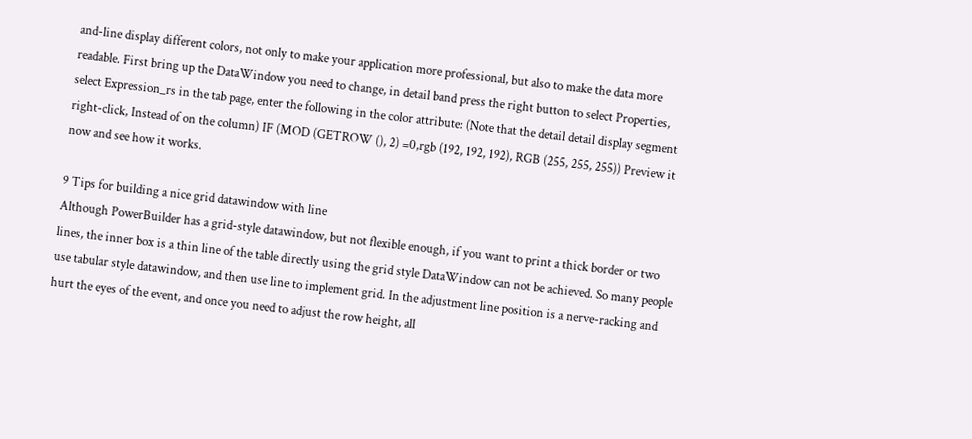and-line display different colors, not only to make your application more professional, but also to make the data more readable. First bring up the DataWindow you need to change, in detail band press the right button to select Properties, select Expression_rs in the tab page, enter the following in the color attribute: (Note that the detail detail display segment right-click, Instead of on the column) IF (MOD (GETROW (), 2) =0,rgb (192, 192, 192), RGB (255, 255, 255)) Preview it now and see how it works.

9 Tips for building a nice grid datawindow with line
Although PowerBuilder has a grid-style datawindow, but not flexible enough, if you want to print a thick border or two lines, the inner box is a thin line of the table directly using the grid style DataWindow can not be achieved. So many people use tabular style datawindow, and then use line to implement grid. In the adjustment line position is a nerve-racking and hurt the eyes of the event, and once you need to adjust the row height, all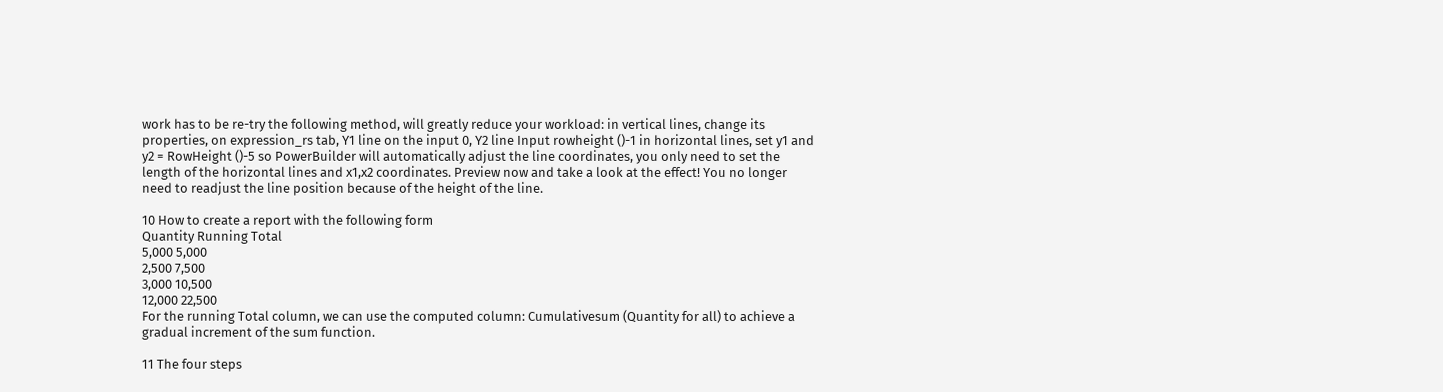work has to be re-try the following method, will greatly reduce your workload: in vertical lines, change its properties, on expression_rs tab, Y1 line on the input 0, Y2 line Input rowheight ()-1 in horizontal lines, set y1 and y2 = RowHeight ()-5 so PowerBuilder will automatically adjust the line coordinates, you only need to set the length of the horizontal lines and x1,x2 coordinates. Preview now and take a look at the effect! You no longer need to readjust the line position because of the height of the line.

10 How to create a report with the following form
Quantity Running Total
5,000 5,000
2,500 7,500
3,000 10,500
12,000 22,500
For the running Total column, we can use the computed column: Cumulativesum (Quantity for all) to achieve a gradual increment of the sum function.

11 The four steps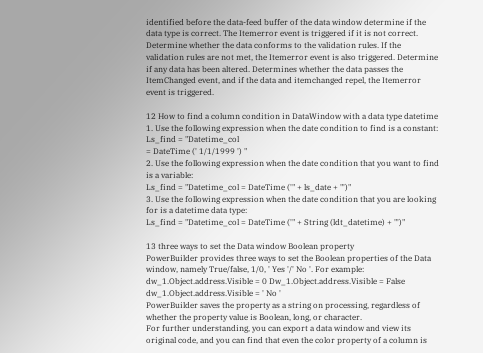identified before the data-feed buffer of the data window determine if the data type is correct. The Itemerror event is triggered if it is not correct. Determine whether the data conforms to the validation rules. If the validation rules are not met, the Itemerror event is also triggered. Determine if any data has been altered. Determines whether the data passes the ItemChanged event, and if the data and itemchanged repel, the Itemerror event is triggered.

12 How to find a column condition in DataWindow with a data type datetime
1. Use the following expression when the date condition to find is a constant:
Ls_find = "Datetime_col
= DateTime (' 1/1/1999 ') "
2. Use the following expression when the date condition that you want to find is a variable:
Ls_find = "Datetime_col = DateTime ('" + ls_date + "')"
3. Use the following expression when the date condition that you are looking for is a datetime data type:
Ls_find = "Datetime_col = DateTime ('" + String (ldt_datetime) + "')"

13 three ways to set the Data window Boolean property
PowerBuilder provides three ways to set the Boolean properties of the Data window, namely True/false, 1/0, ' Yes '/' No '. For example:
dw_1.Object.address.Visible = 0 Dw_1.Object.address.Visible = False dw_1.Object.address.Visible = ' No '
PowerBuilder saves the property as a string on processing, regardless of whether the property value is Boolean, long, or character.
For further understanding, you can export a data window and view its original code, and you can find that even the color property of a column is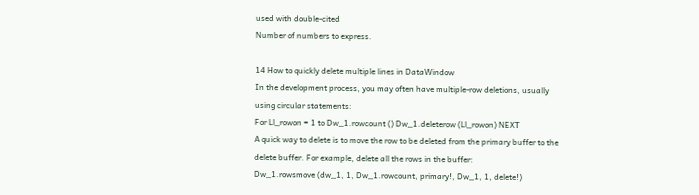used with double-cited
Number of numbers to express.

14 How to quickly delete multiple lines in DataWindow
In the development process, you may often have multiple-row deletions, usually using circular statements:
For Ll_rowon = 1 to Dw_1.rowcount () Dw_1.deleterow (Ll_rowon) NEXT
A quick way to delete is to move the row to be deleted from the primary buffer to the delete buffer. For example, delete all the rows in the buffer:
Dw_1.rowsmove (dw_1, 1, Dw_1.rowcount, primary!, Dw_1, 1, delete!)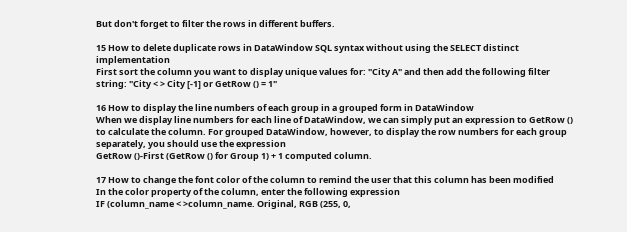But don't forget to filter the rows in different buffers.

15 How to delete duplicate rows in DataWindow SQL syntax without using the SELECT distinct implementation
First sort the column you want to display unique values for: "City A" and then add the following filter string: "City < > City [-1] or GetRow () = 1"

16 How to display the line numbers of each group in a grouped form in DataWindow
When we display line numbers for each line of DataWindow, we can simply put an expression to GetRow () to calculate the column. For grouped DataWindow, however, to display the row numbers for each group separately, you should use the expression
GetRow ()-First (GetRow () for Group 1) + 1 computed column.

17 How to change the font color of the column to remind the user that this column has been modified
In the color property of the column, enter the following expression
IF (column_name < >column_name. Original, RGB (255, 0,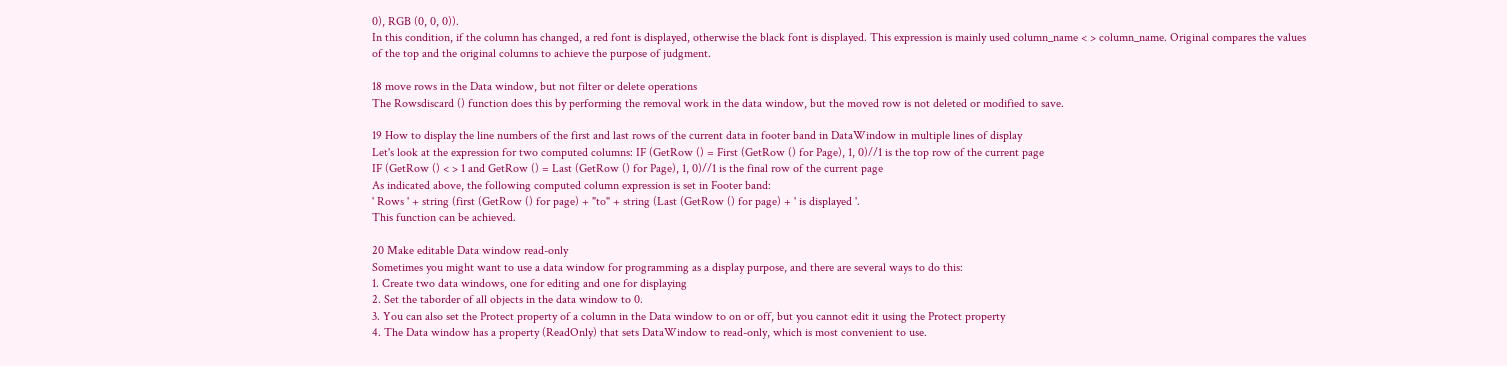0), RGB (0, 0, 0)).
In this condition, if the column has changed, a red font is displayed, otherwise the black font is displayed. This expression is mainly used column_name < > column_name. Original compares the values of the top and the original columns to achieve the purpose of judgment.

18 move rows in the Data window, but not filter or delete operations
The Rowsdiscard () function does this by performing the removal work in the data window, but the moved row is not deleted or modified to save.

19 How to display the line numbers of the first and last rows of the current data in footer band in DataWindow in multiple lines of display
Let's look at the expression for two computed columns: IF (GetRow () = First (GetRow () for Page), 1, 0)//1 is the top row of the current page
IF (GetRow () < > 1 and GetRow () = Last (GetRow () for Page), 1, 0)//1 is the final row of the current page
As indicated above, the following computed column expression is set in Footer band:
' Rows ' + string (first (GetRow () for page) + "to" + string (Last (GetRow () for page) + ' is displayed '.
This function can be achieved.

20 Make editable Data window read-only
Sometimes you might want to use a data window for programming as a display purpose, and there are several ways to do this:
1. Create two data windows, one for editing and one for displaying
2. Set the taborder of all objects in the data window to 0.
3. You can also set the Protect property of a column in the Data window to on or off, but you cannot edit it using the Protect property
4. The Data window has a property (ReadOnly) that sets DataWindow to read-only, which is most convenient to use.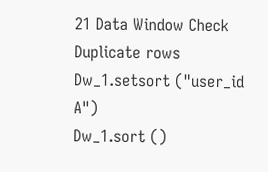21 Data Window Check Duplicate rows
Dw_1.setsort ("user_id A")
Dw_1.sort ()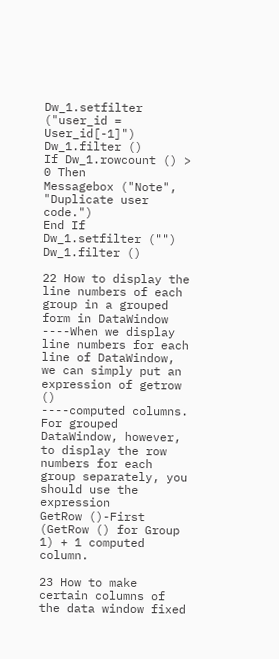Dw_1.setfilter ("user_id = User_id[-1]")
Dw_1.filter ()
If Dw_1.rowcount () > 0 Then
Messagebox ("Note", "Duplicate user code.")
End If
Dw_1.setfilter ("")
Dw_1.filter ()

22 How to display the line numbers of each group in a grouped form in DataWindow
----When we display line numbers for each line of DataWindow, we can simply put an expression of getrow ()
----computed columns. For grouped DataWindow, however, to display the row numbers for each group separately, you should use the expression
GetRow ()-First (GetRow () for Group 1) + 1 computed column.

23 How to make certain columns of the data window fixed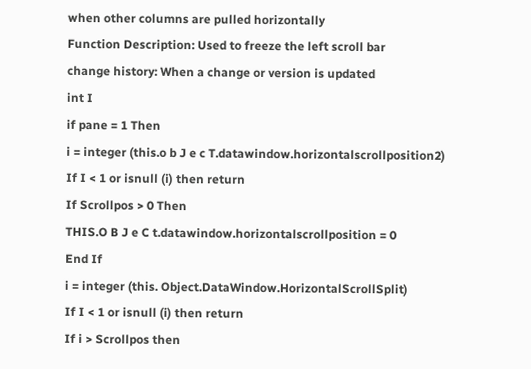when other columns are pulled horizontally
Function Description: Used to freeze the left scroll bar
change history: When a change or version is updated
int I
if pane = 1 Then
i = integer (this.o b J e c T.datawindow.horizontalscrollposition2)
If I < 1 or isnull (i) then return
If Scrollpos > 0 Then
THIS.O B J e C t.datawindow.horizontalscrollposition = 0
End If
i = integer (this. Object.DataWindow.HorizontalScrollSplit)
If I < 1 or isnull (i) then return
If i > Scrollpos then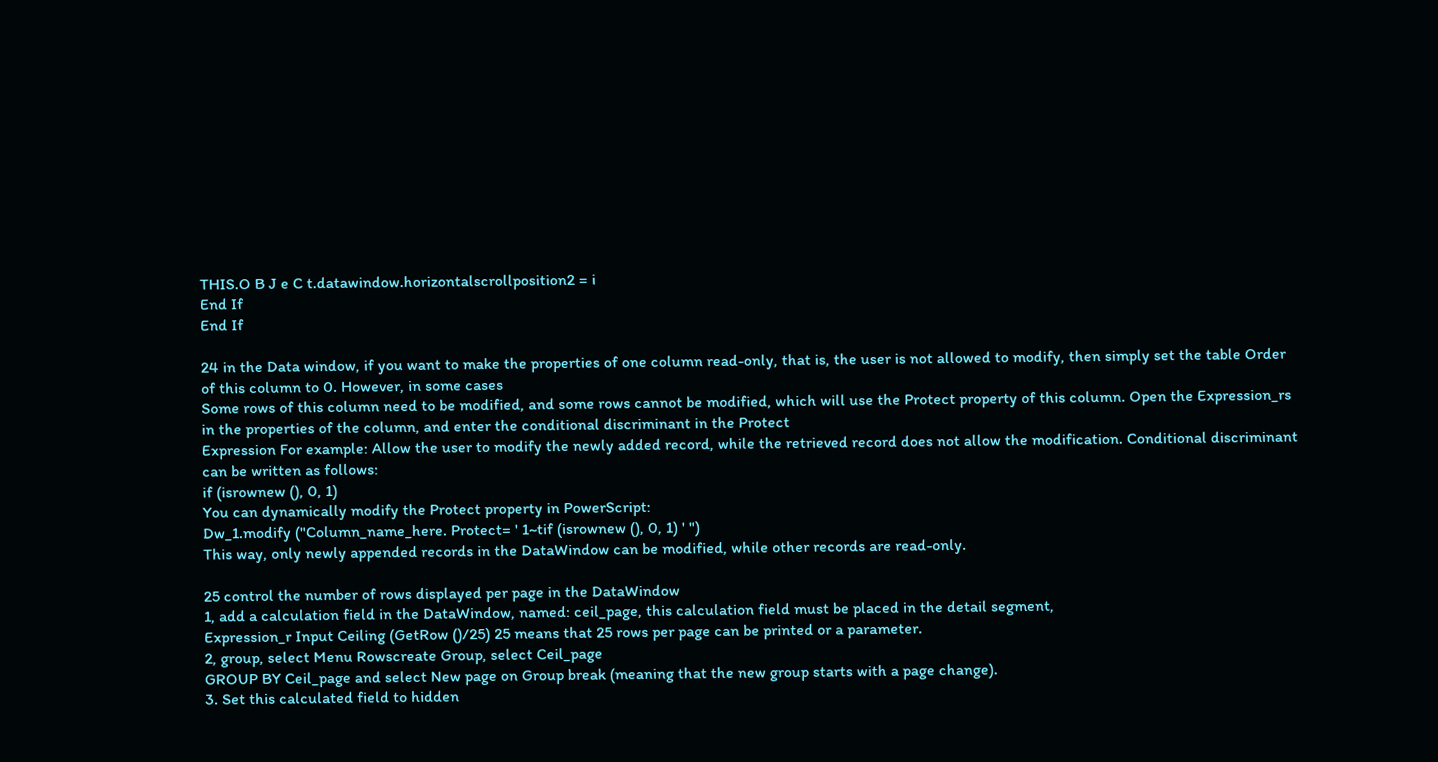THIS.O B J e C t.datawindow.horizontalscrollposition2 = i
End If
End If

24 in the Data window, if you want to make the properties of one column read-only, that is, the user is not allowed to modify, then simply set the table Order of this column to 0. However, in some cases
Some rows of this column need to be modified, and some rows cannot be modified, which will use the Protect property of this column. Open the Expression_rs in the properties of the column, and enter the conditional discriminant in the Protect
Expression For example: Allow the user to modify the newly added record, while the retrieved record does not allow the modification. Conditional discriminant can be written as follows:
if (isrownew (), 0, 1)
You can dynamically modify the Protect property in PowerScript:
Dw_1.modify ("Column_name_here. Protect= ' 1~tif (isrownew (), 0, 1) ' ")
This way, only newly appended records in the DataWindow can be modified, while other records are read-only.

25 control the number of rows displayed per page in the DataWindow
1, add a calculation field in the DataWindow, named: ceil_page, this calculation field must be placed in the detail segment,
Expression_r Input Ceiling (GetRow ()/25) 25 means that 25 rows per page can be printed or a parameter.
2, group, select Menu Rowscreate Group, select Ceil_page
GROUP BY Ceil_page and select New page on Group break (meaning that the new group starts with a page change).
3. Set this calculated field to hidden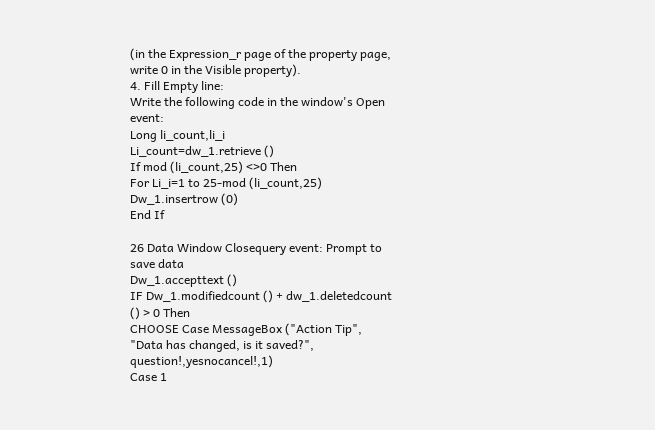(in the Expression_r page of the property page, write 0 in the Visible property).
4. Fill Empty line:
Write the following code in the window's Open event:
Long li_count,li_i
Li_count=dw_1.retrieve ()
If mod (li_count,25) <>0 Then
For Li_i=1 to 25-mod (li_count,25)
Dw_1.insertrow (0)
End If

26 Data Window Closequery event: Prompt to save data
Dw_1.accepttext ()
IF Dw_1.modifiedcount () + dw_1.deletedcount () > 0 Then
CHOOSE Case MessageBox ("Action Tip", "Data has changed, is it saved?", question!,yesnocancel!,1)
Case 1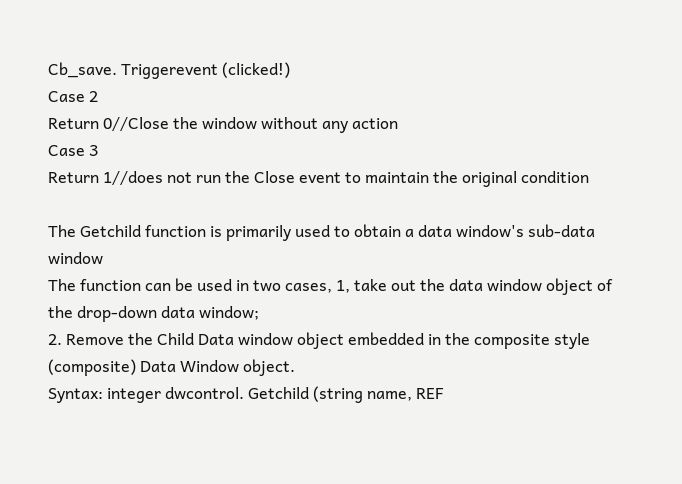Cb_save. Triggerevent (clicked!)
Case 2
Return 0//Close the window without any action
Case 3
Return 1//does not run the Close event to maintain the original condition

The Getchild function is primarily used to obtain a data window's sub-data window
The function can be used in two cases, 1, take out the data window object of the drop-down data window;
2. Remove the Child Data window object embedded in the composite style (composite) Data Window object.
Syntax: integer dwcontrol. Getchild (string name, REF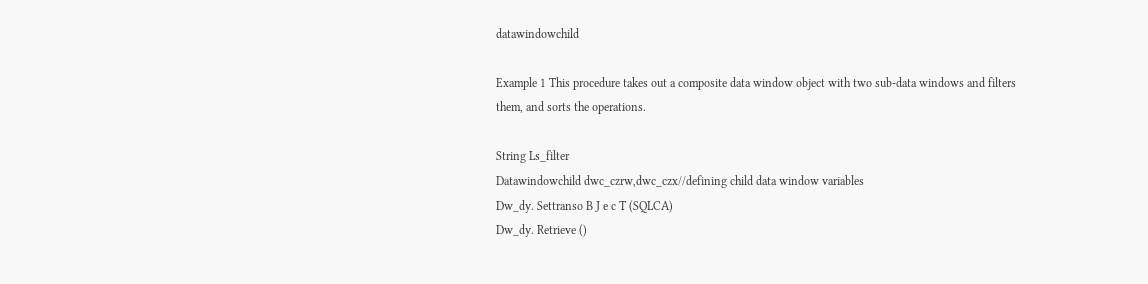datawindowchild

Example 1 This procedure takes out a composite data window object with two sub-data windows and filters them, and sorts the operations.

String Ls_filter
Datawindowchild dwc_czrw,dwc_czx//defining child data window variables
Dw_dy. Settranso B J e c T (SQLCA)
Dw_dy. Retrieve ()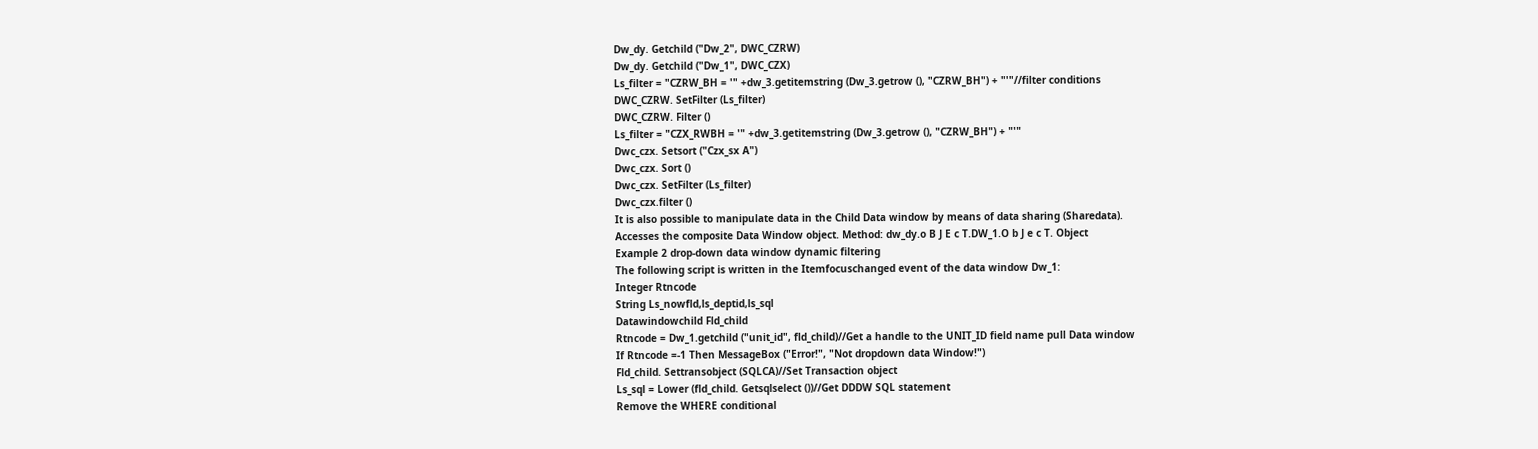Dw_dy. Getchild ("Dw_2", DWC_CZRW)
Dw_dy. Getchild ("Dw_1", DWC_CZX)
Ls_filter = "CZRW_BH = '" +dw_3.getitemstring (Dw_3.getrow (), "CZRW_BH") + "'"//filter conditions
DWC_CZRW. SetFilter (Ls_filter)
DWC_CZRW. Filter ()
Ls_filter = "CZX_RWBH = '" +dw_3.getitemstring (Dw_3.getrow (), "CZRW_BH") + "'"
Dwc_czx. Setsort ("Czx_sx A")
Dwc_czx. Sort ()
Dwc_czx. SetFilter (Ls_filter)
Dwc_czx.filter ()
It is also possible to manipulate data in the Child Data window by means of data sharing (Sharedata).
Accesses the composite Data Window object. Method: dw_dy.o B J E c T.DW_1.O b J e c T. Object
Example 2 drop-down data window dynamic filtering
The following script is written in the Itemfocuschanged event of the data window Dw_1:
Integer Rtncode
String Ls_nowfld,ls_deptid,ls_sql
Datawindowchild Fld_child
Rtncode = Dw_1.getchild ("unit_id", fld_child)//Get a handle to the UNIT_ID field name pull Data window
If Rtncode =-1 Then MessageBox ("Error!", "Not dropdown data Window!")
Fld_child. Settransobject (SQLCA)//Set Transaction object
Ls_sql = Lower (fld_child. Getsqlselect ())//Get DDDW SQL statement
Remove the WHERE conditional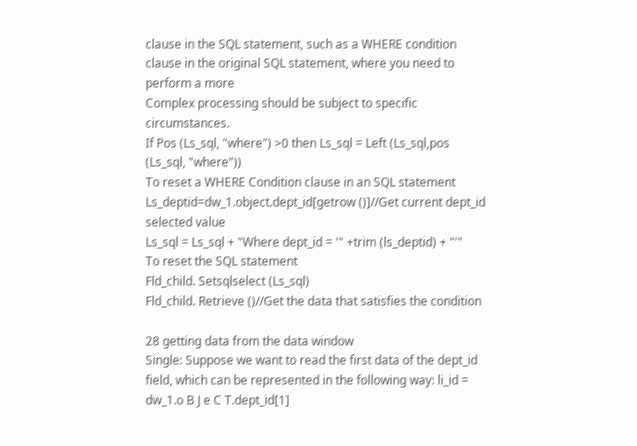clause in the SQL statement, such as a WHERE condition clause in the original SQL statement, where you need to perform a more
Complex processing should be subject to specific circumstances.
If Pos (Ls_sql, "where") >0 then Ls_sql = Left (Ls_sql,pos (Ls_sql, "where"))
To reset a WHERE Condition clause in an SQL statement
Ls_deptid=dw_1.object.dept_id[getrow ()]//Get current dept_id selected value
Ls_sql = Ls_sql + "Where dept_id = '" +trim (ls_deptid) + "'"
To reset the SQL statement
Fld_child. Setsqlselect (Ls_sql)
Fld_child. Retrieve ()//Get the data that satisfies the condition

28 getting data from the data window
Single: Suppose we want to read the first data of the dept_id field, which can be represented in the following way: li_id = dw_1.o B J e C T.dept_id[1]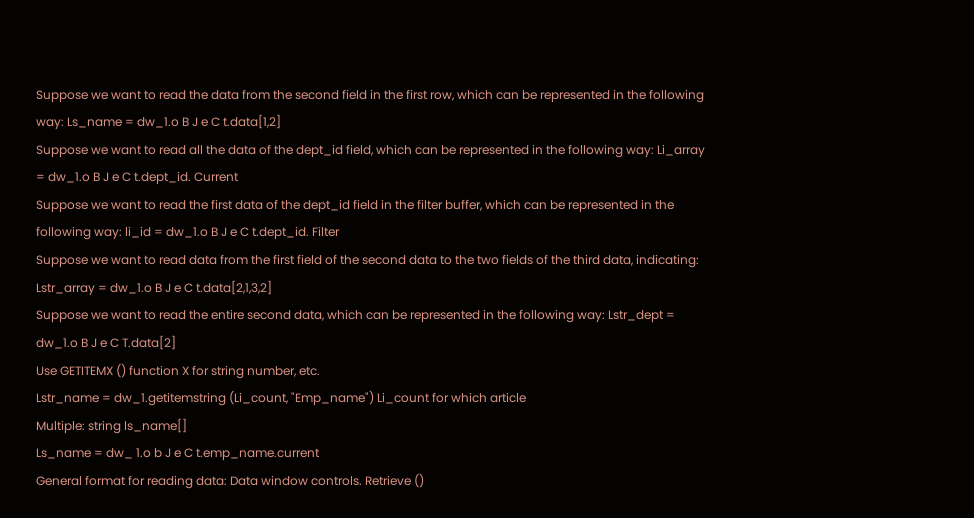Suppose we want to read the data from the second field in the first row, which can be represented in the following way: Ls_name = dw_1.o B J e C t.data[1,2]
Suppose we want to read all the data of the dept_id field, which can be represented in the following way: Li_array = dw_1.o B J e C t.dept_id. Current
Suppose we want to read the first data of the dept_id field in the filter buffer, which can be represented in the following way: li_id = dw_1.o B J e C t.dept_id. Filter
Suppose we want to read data from the first field of the second data to the two fields of the third data, indicating: Lstr_array = dw_1.o B J e C t.data[2,1,3,2]
Suppose we want to read the entire second data, which can be represented in the following way: Lstr_dept = dw_1.o B J e C T.data[2]
Use GETITEMX () function X for string number, etc.
Lstr_name = dw_1.getitemstring (Li_count, "Emp_name") Li_count for which article
Multiple: string ls_name[]
Ls_name = dw_ 1.o b J e C t.emp_name.current
General format for reading data: Data window controls. Retrieve ()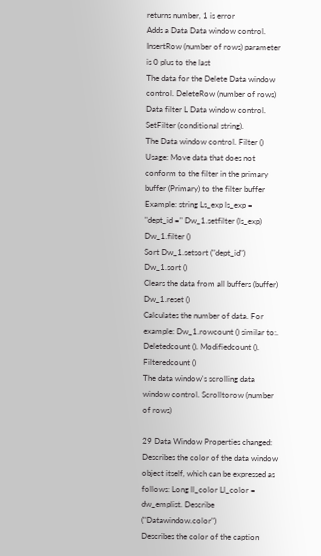returns number, 1 is error
Adds a Data Data window control. InsertRow (number of rows) parameter is 0 plus to the last
The data for the Delete Data window control. DeleteRow (number of rows)
Data filter L Data window control. SetFilter (conditional string).
The Data window control. Filter () Usage: Move data that does not conform to the filter in the primary buffer (Primary) to the filter buffer
Example: string Ls_exp ls_exp = "dept_id =" Dw_1.setfilter (ls_exp) Dw_1.filter ()
Sort Dw_1.setsort ("dept_id") Dw_1.sort ()
Clears the data from all buffers (buffer) Dw_1.reset ()
Calculates the number of data. For example: Dw_1.rowcount () similar to:. Deletedcount (). Modifiedcount (). Filteredcount ()
The data window's scrolling data window control. Scrolltorow (number of rows)

29 Data Window Properties changed:
Describes the color of the data window object itself, which can be expressed as follows: Long ll_color Ll_color = dw_emplist. Describe ("Datawindow.color")
Describes the color of the caption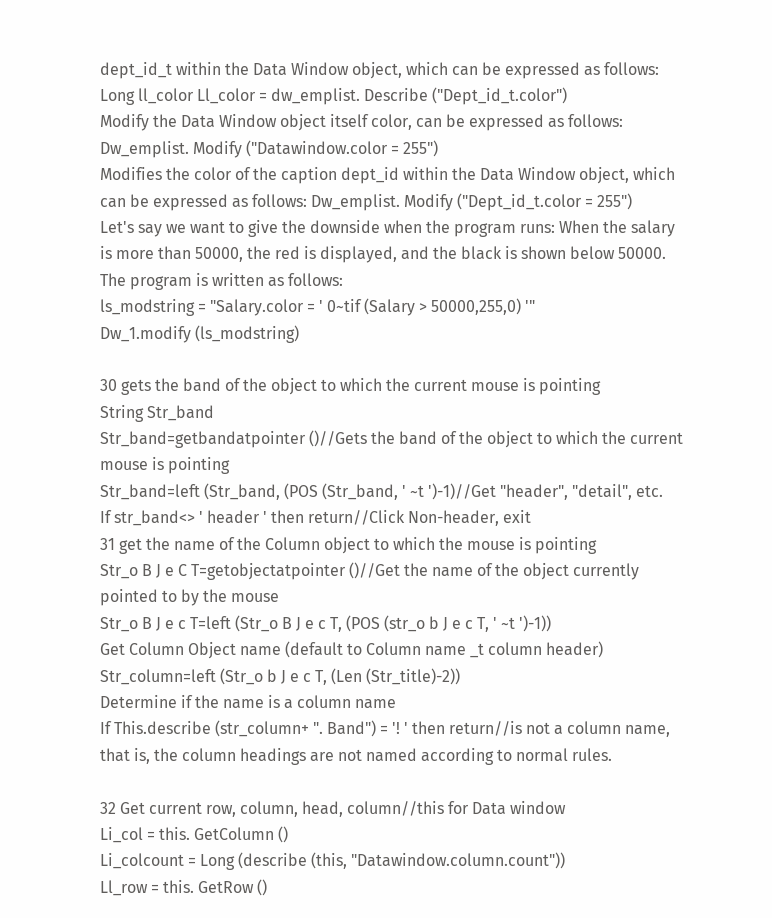dept_id_t within the Data Window object, which can be expressed as follows: Long ll_color Ll_color = dw_emplist. Describe ("Dept_id_t.color")
Modify the Data Window object itself color, can be expressed as follows: Dw_emplist. Modify ("Datawindow.color = 255")
Modifies the color of the caption dept_id within the Data Window object, which can be expressed as follows: Dw_emplist. Modify ("Dept_id_t.color = 255")
Let's say we want to give the downside when the program runs: When the salary is more than 50000, the red is displayed, and the black is shown below 50000. The program is written as follows:
ls_modstring = "Salary.color = ' 0~tif (Salary > 50000,255,0) '"
Dw_1.modify (ls_modstring)

30 gets the band of the object to which the current mouse is pointing
String Str_band
Str_band=getbandatpointer ()//Gets the band of the object to which the current mouse is pointing
Str_band=left (Str_band, (POS (Str_band, ' ~t ')-1)//Get "header", "detail", etc.
If str_band<> ' header ' then return//Click Non-header, exit
31 get the name of the Column object to which the mouse is pointing
Str_o B J e C T=getobjectatpointer ()//Get the name of the object currently pointed to by the mouse
Str_o B J e c T=left (Str_o B J e c T, (POS (str_o b J e c T, ' ~t ')-1))
Get Column Object name (default to Column name _t column header)
Str_column=left (Str_o b J e c T, (Len (Str_title)-2))
Determine if the name is a column name
If This.describe (str_column+ ". Band") = '! ' then return//is not a column name, that is, the column headings are not named according to normal rules.

32 Get current row, column, head, column//this for Data window
Li_col = this. GetColumn ()
Li_colcount = Long (describe (this, "Datawindow.column.count"))
Ll_row = this. GetRow ()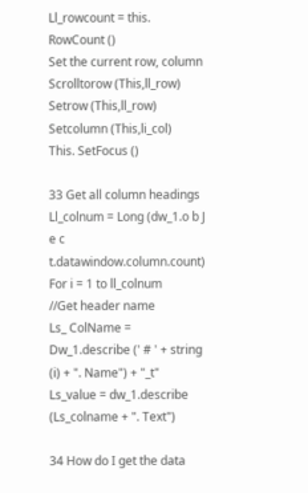Ll_rowcount = this. RowCount ()
Set the current row, column
Scrolltorow (This,ll_row)
Setrow (This,ll_row)
Setcolumn (This,li_col)
This. SetFocus ()

33 Get all column headings
Ll_colnum = Long (dw_1.o b J e c t.datawindow.column.count)
For i = 1 to ll_colnum
//Get header name
Ls_ ColName = Dw_1.describe (' # ' + string (i) + ". Name") + "_t"
Ls_value = dw_1.describe (Ls_colname + ". Text")

34 How do I get the data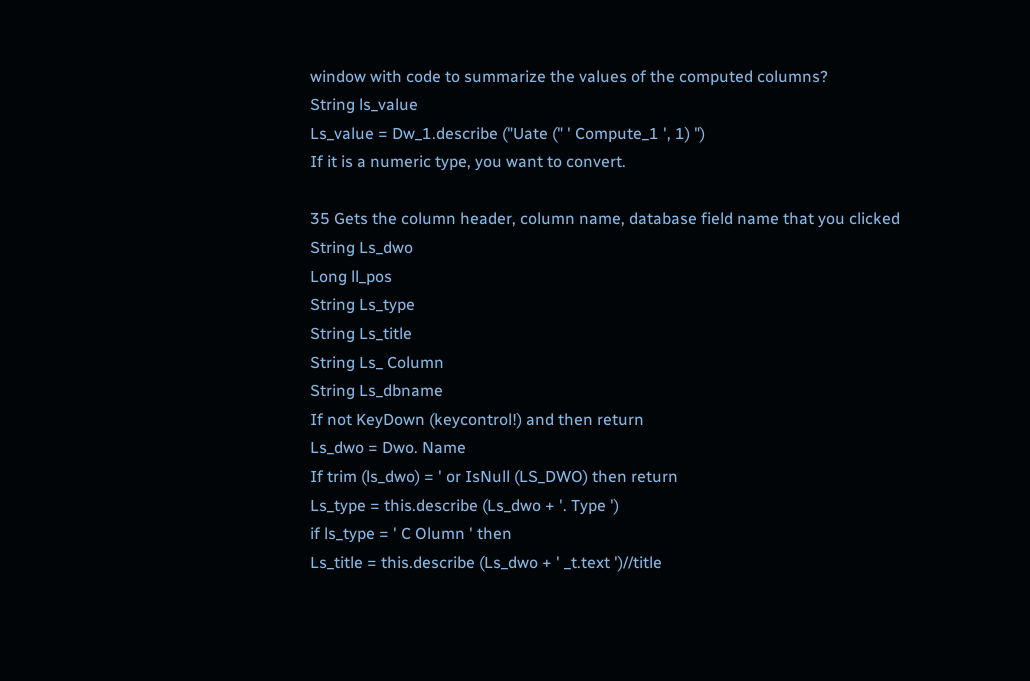window with code to summarize the values of the computed columns?
String ls_value
Ls_value = Dw_1.describe ("Uate (" ' Compute_1 ', 1) ")
If it is a numeric type, you want to convert.

35 Gets the column header, column name, database field name that you clicked
String Ls_dwo
Long ll_pos
String Ls_type
String Ls_title
String Ls_ Column
String Ls_dbname
If not KeyDown (keycontrol!) and then return
Ls_dwo = Dwo. Name
If trim (ls_dwo) = ' or IsNull (LS_DWO) then return
Ls_type = this.describe (Ls_dwo + '. Type ')
if ls_type = ' C Olumn ' then
Ls_title = this.describe (Ls_dwo + ' _t.text ')//title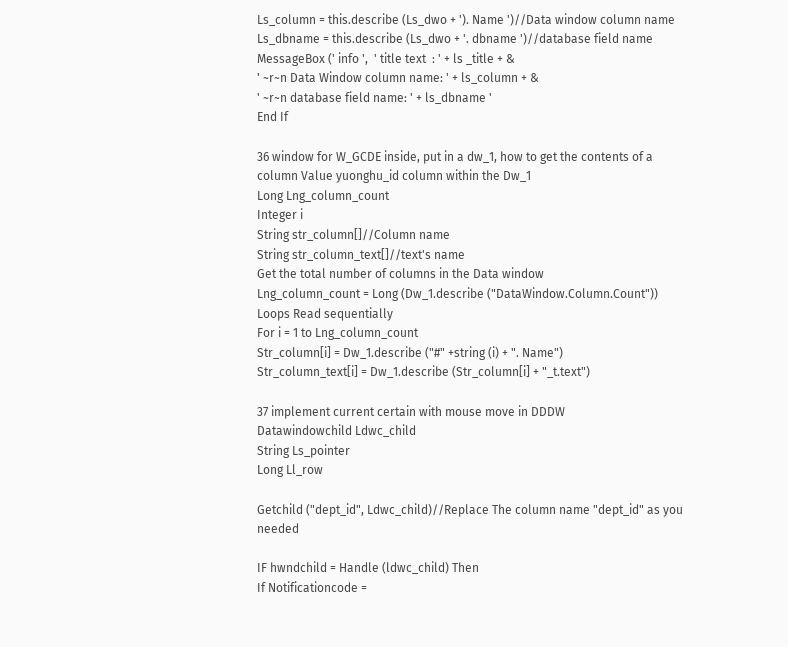Ls_column = this.describe (Ls_dwo + '). Name ')//Data window column name
Ls_dbname = this.describe (Ls_dwo + '. dbname ')//database field name
MessageBox (' info ',  ' title text  : ' + ls _title + &
' ~r~n Data Window column name: ' + ls_column + &
' ~r~n database field name: ' + ls_dbname '
End If

36 window for W_GCDE inside, put in a dw_1, how to get the contents of a column Value yuonghu_id column within the Dw_1
Long Lng_column_count
Integer i
String str_column[]//Column name
String str_column_text[]//text's name
Get the total number of columns in the Data window
Lng_column_count = Long (Dw_1.describe ("DataWindow.Column.Count"))
Loops Read sequentially
For i = 1 to Lng_column_count
Str_column[i] = Dw_1.describe ("#" +string (i) + ". Name")
Str_column_text[i] = Dw_1.describe (Str_column[i] + "_t.text")

37 implement current certain with mouse move in DDDW
Datawindowchild Ldwc_child
String Ls_pointer
Long Ll_row

Getchild ("dept_id", Ldwc_child)//Replace The column name "dept_id" as you needed

IF hwndchild = Handle (ldwc_child) Then
If Notificationcode =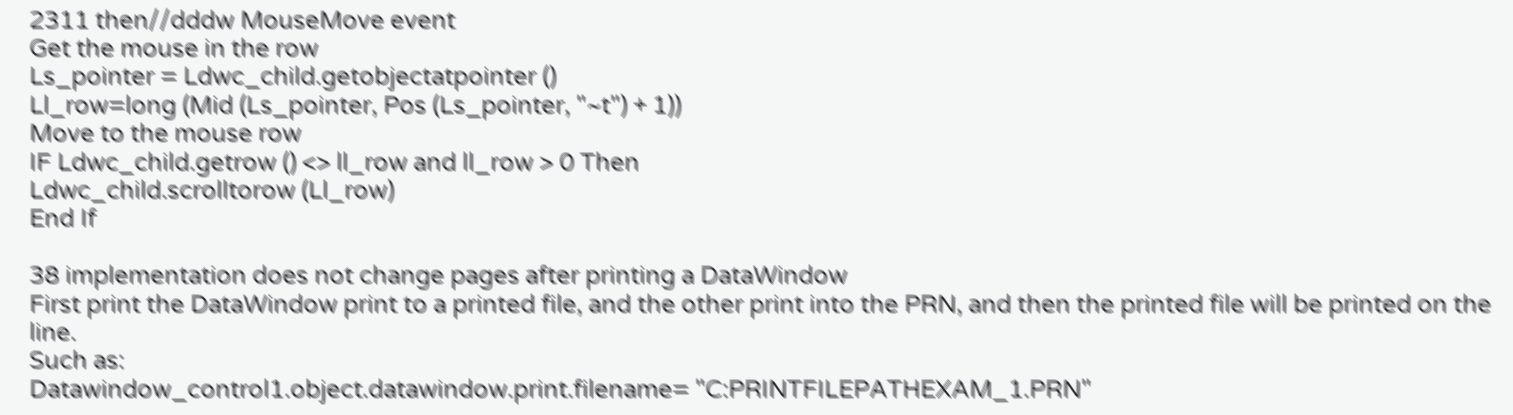2311 then//dddw MouseMove event
Get the mouse in the row
Ls_pointer = Ldwc_child.getobjectatpointer ()
Ll_row=long (Mid (Ls_pointer, Pos (Ls_pointer, "~t") + 1))
Move to the mouse row
IF Ldwc_child.getrow () <> ll_row and ll_row > 0 Then
Ldwc_child.scrolltorow (Ll_row)
End If

38 implementation does not change pages after printing a DataWindow
First print the DataWindow print to a printed file, and the other print into the PRN, and then the printed file will be printed on the line.
Such as:
Datawindow_control1.object.datawindow.print.filename= "C:PRINTFILEPATHEXAM_1.PRN"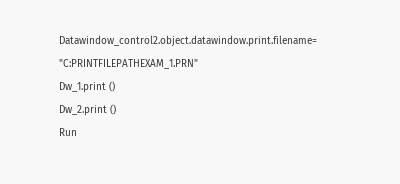Datawindow_control2.object.datawindow.print.filename= "C:PRINTFILEPATHEXAM_1.PRN"
Dw_1.print ()
Dw_2.print ()
Run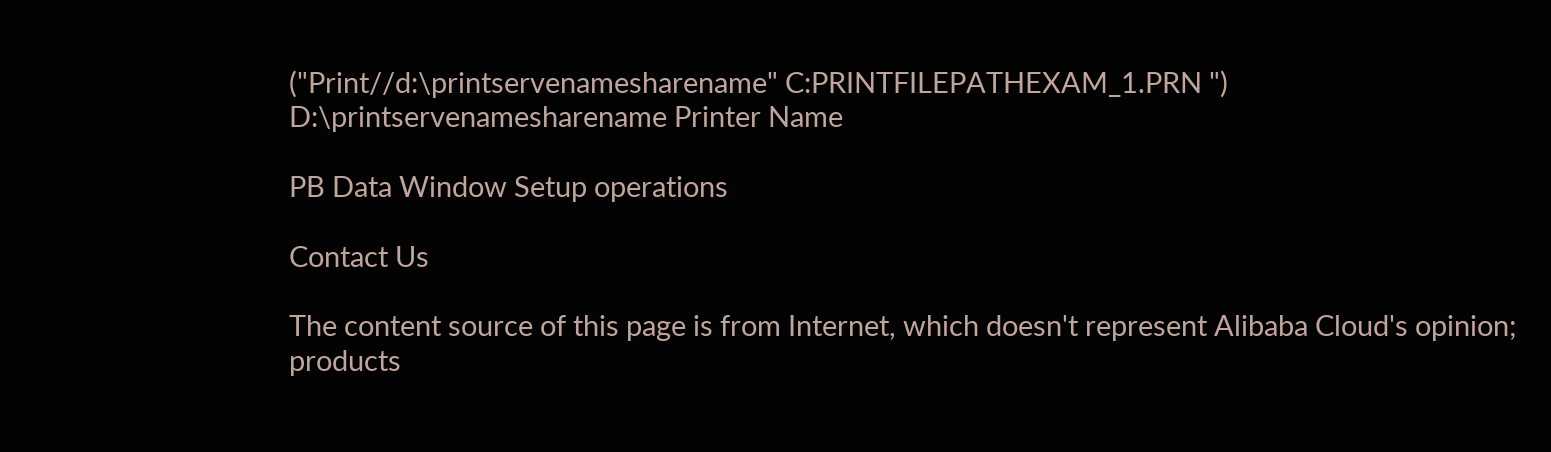("Print//d:\printservenamesharename" C:PRINTFILEPATHEXAM_1.PRN ")
D:\printservenamesharename Printer Name

PB Data Window Setup operations

Contact Us

The content source of this page is from Internet, which doesn't represent Alibaba Cloud's opinion; products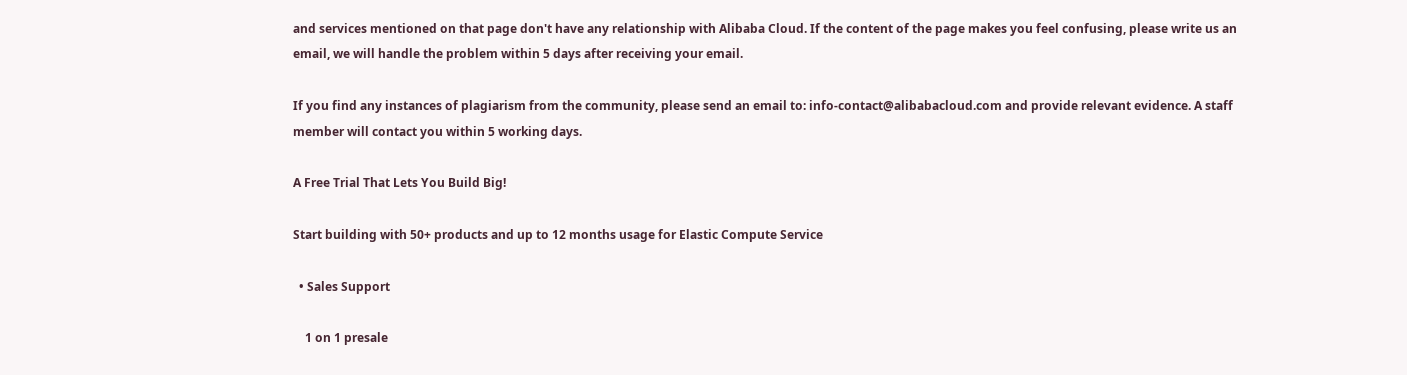and services mentioned on that page don't have any relationship with Alibaba Cloud. If the content of the page makes you feel confusing, please write us an email, we will handle the problem within 5 days after receiving your email.

If you find any instances of plagiarism from the community, please send an email to: info-contact@alibabacloud.com and provide relevant evidence. A staff member will contact you within 5 working days.

A Free Trial That Lets You Build Big!

Start building with 50+ products and up to 12 months usage for Elastic Compute Service

  • Sales Support

    1 on 1 presale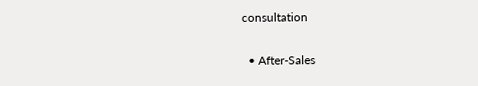consultation

  • After-Sales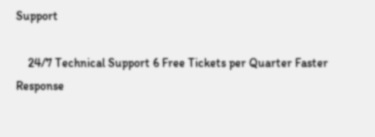Support

    24/7 Technical Support 6 Free Tickets per Quarter Faster Response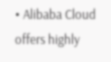• Alibaba Cloud offers highly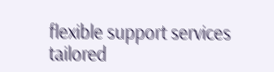flexible support services tailored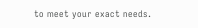to meet your exact needs.